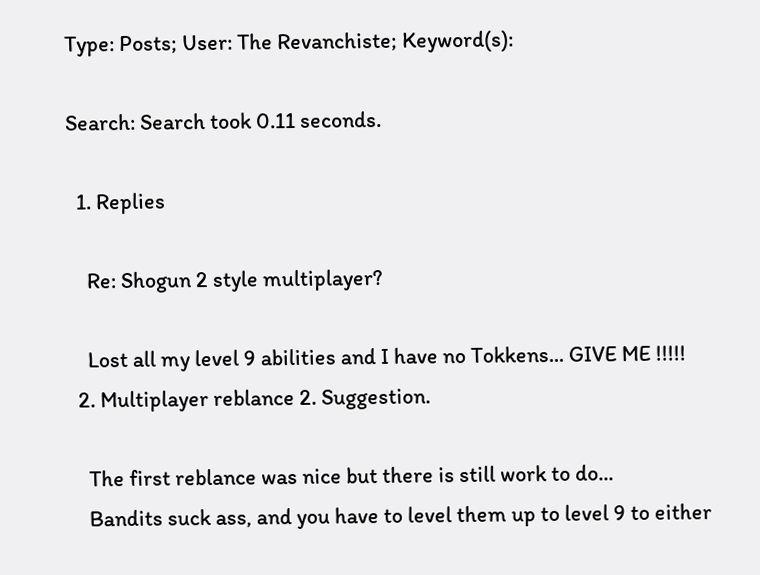Type: Posts; User: The Revanchiste; Keyword(s):

Search: Search took 0.11 seconds.

  1. Replies

    Re: Shogun 2 style multiplayer?

    Lost all my level 9 abilities and I have no Tokkens... GIVE ME !!!!!
  2. Multiplayer reblance 2. Suggestion.

    The first reblance was nice but there is still work to do...
    Bandits suck ass, and you have to level them up to level 9 to either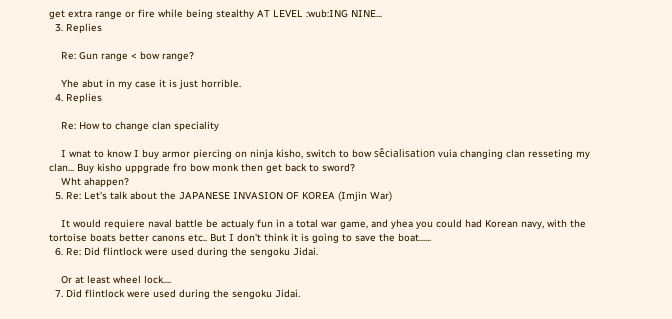get extra range or fire while being stealthy AT LEVEL :wub:ING NINE...
  3. Replies

    Re: Gun range < bow range?

    Yhe abut in my case it is just horrible.
  4. Replies

    Re: How to change clan speciality

    I wnat to know I buy armor piercing on ninja kisho, switch to bow sêcialisation vuia changing clan resseting my clan... Buy kisho uppgrade fro bow monk then get back to sword?
    Wht ahappen?
  5. Re: Let's talk about the JAPANESE INVASION OF KOREA (Imjin War)

    It would requiere naval battle be actualy fun in a total war game, and yhea you could had Korean navy, with the tortoise boats better canons etc.. But I don't think it is going to save the boat......
  6. Re: Did flintlock were used during the sengoku Jidai.

    Or at least wheel lock....
  7. Did flintlock were used during the sengoku Jidai.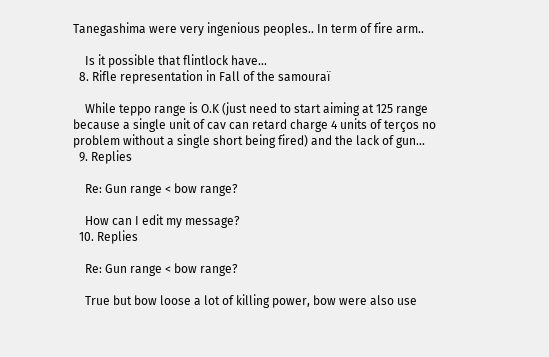Tanegashima were very ingenious peoples.. In term of fire arm..

    Is it possible that flintlock have...
  8. Rifle representation in Fall of the samouraï

    While teppo range is O.K (just need to start aiming at 125 range because a single unit of cav can retard charge 4 units of terços no problem without a single short being fired) and the lack of gun...
  9. Replies

    Re: Gun range < bow range?

    How can I edit my message?
  10. Replies

    Re: Gun range < bow range?

    True but bow loose a lot of killing power, bow were also use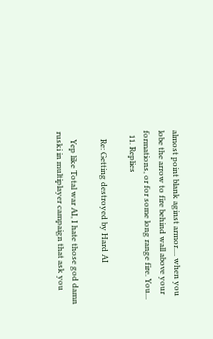almost point blank aginst armor.... when you lobe the arrow to fire behind wall above your formations, or for some long range fire. You...
  11. Replies

    Re: Getting destroyed by Hard AI

    Yep like Total war AI, I hate those god damn ruski in multiplayer campaign that ask you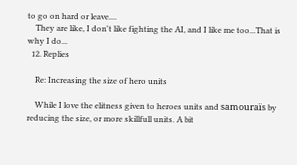to go on hard or leave....
    They are like, I don't like fighting the AI, and I like me too...That is why I do...
  12. Replies

    Re: Increasing the size of hero units

    While I love the elitness given to heroes units and samouraïs by reducing the size, or more skillfull units. A bit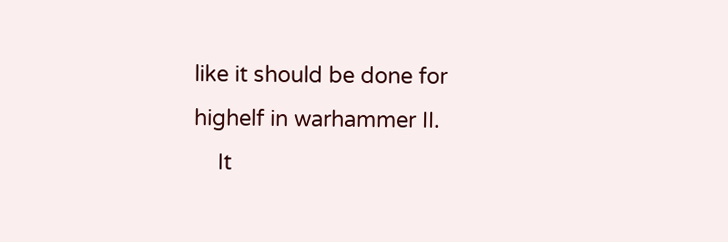like it should be done for highelf in warhammer II.
    It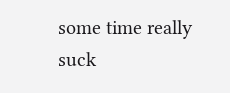some time really suck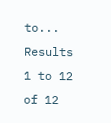to...
Results 1 to 12 of 12